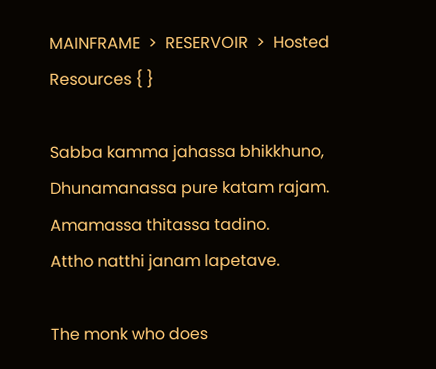MAINFRAME  >  RESERVOIR  >  Hosted Resources { }

Sabba kamma jahassa bhikkhuno,
Dhunamanassa pure katam rajam.
Amamassa thitassa tadino.
Attho natthi janam lapetave.

The monk who does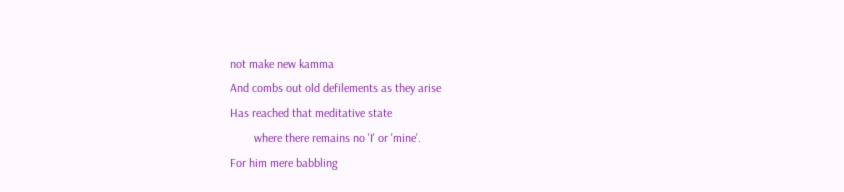not make new kamma
And combs out old defilements as they arise
Has reached that meditative state
        where there remains no 'I' or 'mine'.
For him mere babbling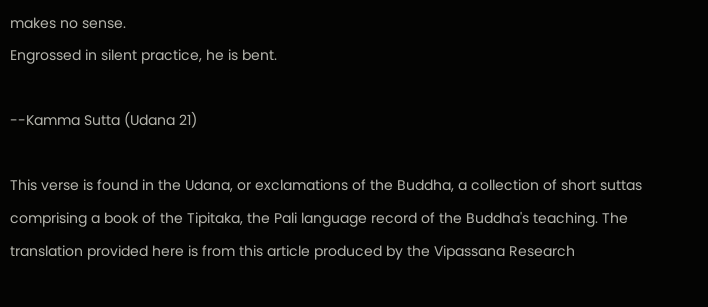makes no sense.
Engrossed in silent practice, he is bent.

--Kamma Sutta (Udana 21)

This verse is found in the Udana, or exclamations of the Buddha, a collection of short suttas comprising a book of the Tipitaka, the Pali language record of the Buddha's teaching. The translation provided here is from this article produced by the Vipassana Research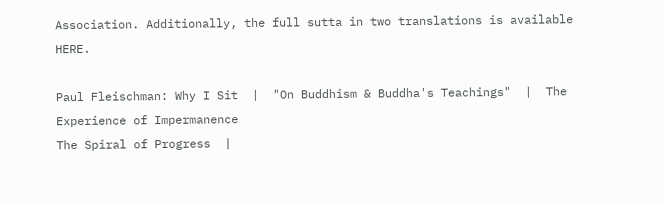Association. Additionally, the full sutta in two translations is available HERE.

Paul Fleischman: Why I Sit  |  "On Buddhism & Buddha's Teachings"  |  The Experience of Impermanence
The Spiral of Progress  |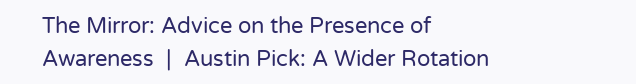The Mirror: Advice on the Presence of Awareness  |  Austin Pick: A Wider Rotation